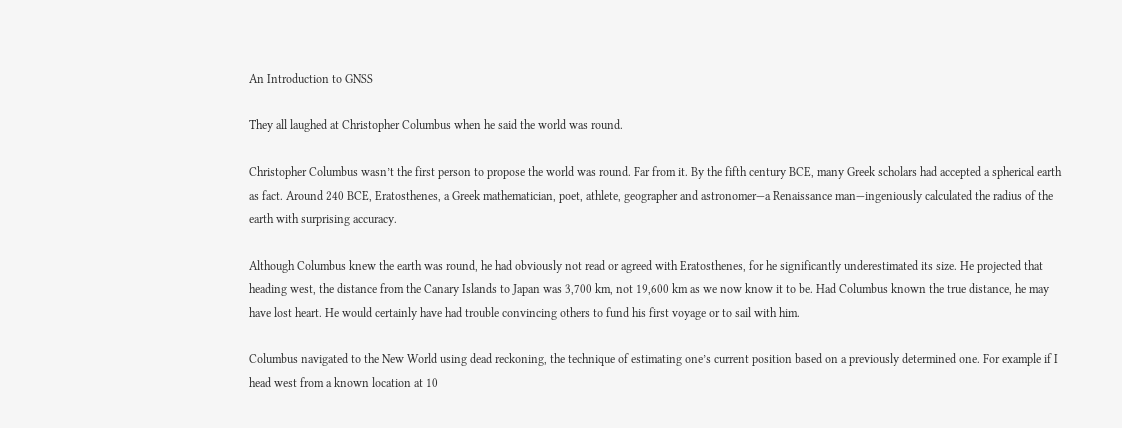An Introduction to GNSS

They all laughed at Christopher Columbus when he said the world was round.

Christopher Columbus wasn’t the first person to propose the world was round. Far from it. By the fifth century BCE, many Greek scholars had accepted a spherical earth as fact. Around 240 BCE, Eratosthenes, a Greek mathematician, poet, athlete, geographer and astronomer—a Renaissance man—ingeniously calculated the radius of the earth with surprising accuracy.

Although Columbus knew the earth was round, he had obviously not read or agreed with Eratosthenes, for he significantly underestimated its size. He projected that heading west, the distance from the Canary Islands to Japan was 3,700 km, not 19,600 km as we now know it to be. Had Columbus known the true distance, he may have lost heart. He would certainly have had trouble convincing others to fund his first voyage or to sail with him.

Columbus navigated to the New World using dead reckoning, the technique of estimating one’s current position based on a previously determined one. For example if I head west from a known location at 10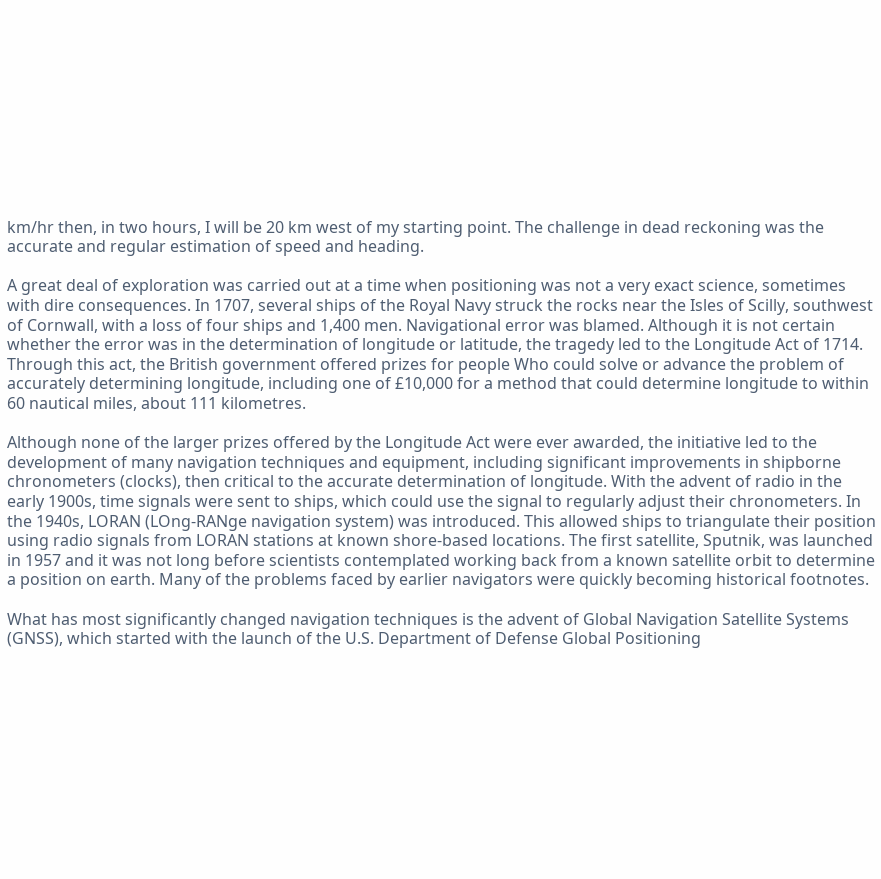km/hr then, in two hours, I will be 20 km west of my starting point. The challenge in dead reckoning was the accurate and regular estimation of speed and heading.

A great deal of exploration was carried out at a time when positioning was not a very exact science, sometimes with dire consequences. In 1707, several ships of the Royal Navy struck the rocks near the Isles of Scilly, southwest of Cornwall, with a loss of four ships and 1,400 men. Navigational error was blamed. Although it is not certain whether the error was in the determination of longitude or latitude, the tragedy led to the Longitude Act of 1714. Through this act, the British government offered prizes for people Who could solve or advance the problem of accurately determining longitude, including one of £10,000 for a method that could determine longitude to within 60 nautical miles, about 111 kilometres.

Although none of the larger prizes offered by the Longitude Act were ever awarded, the initiative led to the development of many navigation techniques and equipment, including significant improvements in shipborne chronometers (clocks), then critical to the accurate determination of longitude. With the advent of radio in the early 1900s, time signals were sent to ships, which could use the signal to regularly adjust their chronometers. In the 1940s, LORAN (LOng-RANge navigation system) was introduced. This allowed ships to triangulate their position using radio signals from LORAN stations at known shore-based locations. The first satellite, Sputnik, was launched in 1957 and it was not long before scientists contemplated working back from a known satellite orbit to determine a position on earth. Many of the problems faced by earlier navigators were quickly becoming historical footnotes.

What has most significantly changed navigation techniques is the advent of Global Navigation Satellite Systems (GNSS), which started with the launch of the U.S. Department of Defense Global Positioning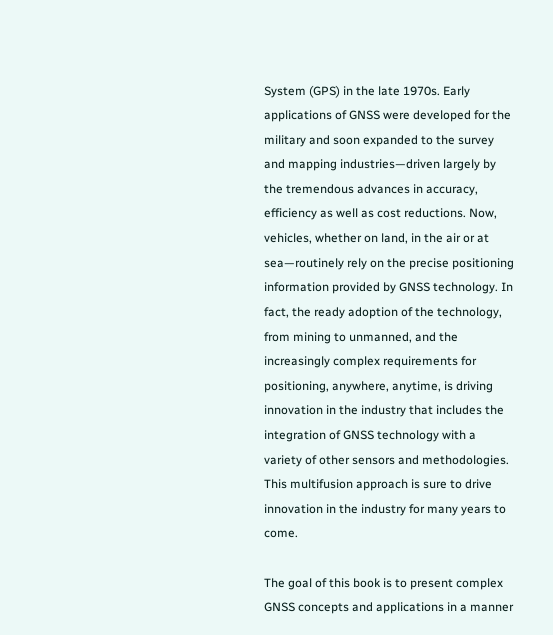System (GPS) in the late 1970s. Early applications of GNSS were developed for the military and soon expanded to the survey and mapping industries—driven largely by the tremendous advances in accuracy, efficiency as well as cost reductions. Now, vehicles, whether on land, in the air or at sea—routinely rely on the precise positioning information provided by GNSS technology. In fact, the ready adoption of the technology, from mining to unmanned, and the increasingly complex requirements for positioning, anywhere, anytime, is driving innovation in the industry that includes the integration of GNSS technology with a variety of other sensors and methodologies. This multifusion approach is sure to drive innovation in the industry for many years to come.

The goal of this book is to present complex GNSS concepts and applications in a manner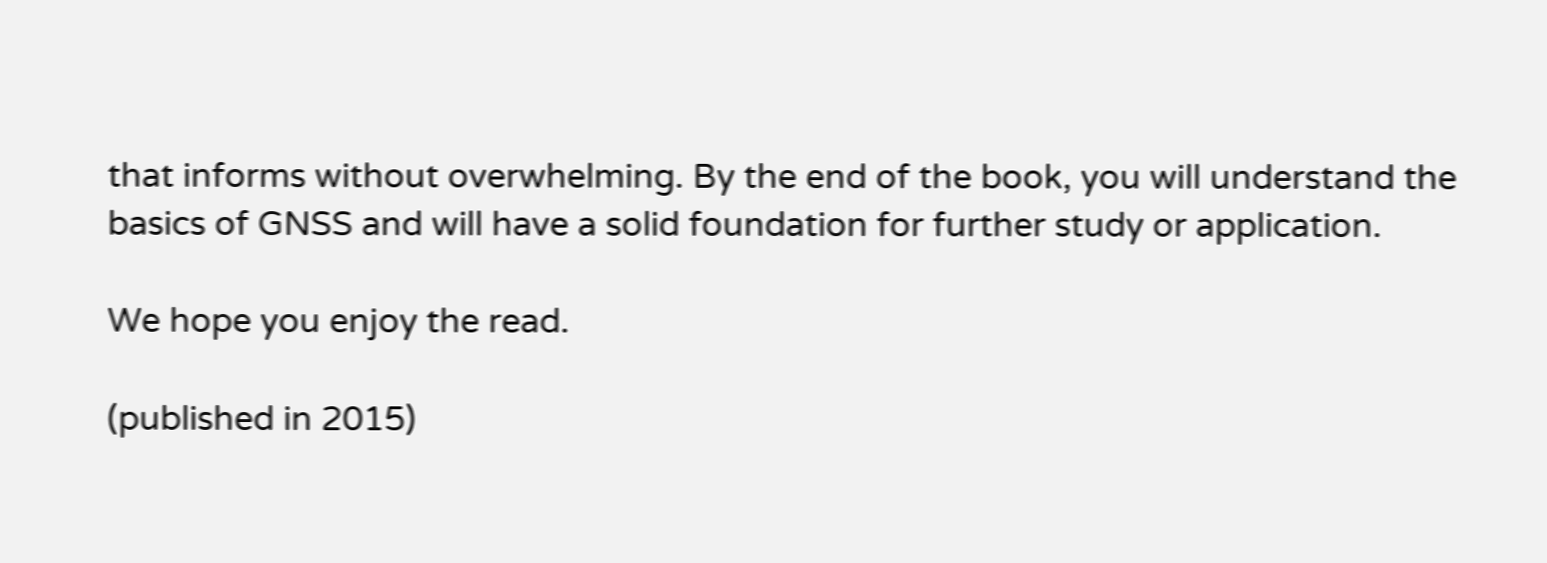that informs without overwhelming. By the end of the book, you will understand the basics of GNSS and will have a solid foundation for further study or application.

We hope you enjoy the read.

(published in 2015)